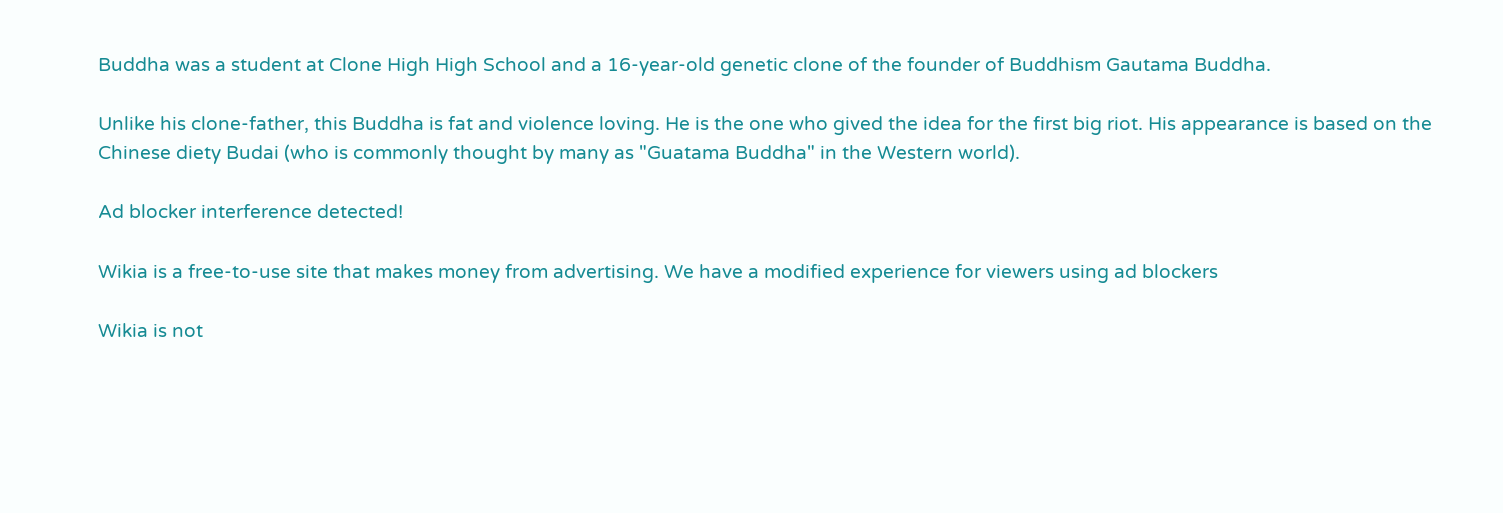Buddha was a student at Clone High High School and a 16-year-old genetic clone of the founder of Buddhism Gautama Buddha.

Unlike his clone-father, this Buddha is fat and violence loving. He is the one who gived the idea for the first big riot. His appearance is based on the Chinese diety Budai (who is commonly thought by many as "Guatama Buddha" in the Western world).

Ad blocker interference detected!

Wikia is a free-to-use site that makes money from advertising. We have a modified experience for viewers using ad blockers

Wikia is not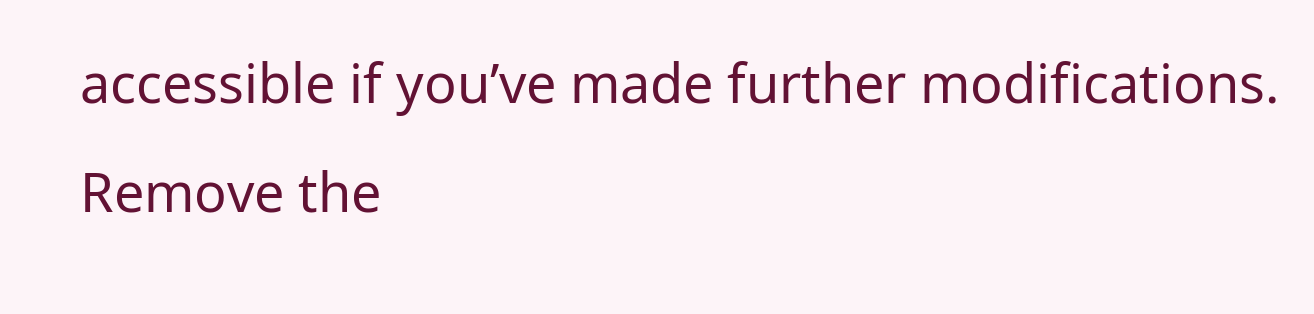accessible if you’ve made further modifications. Remove the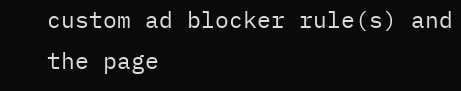custom ad blocker rule(s) and the page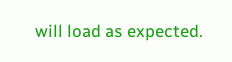will load as expected.